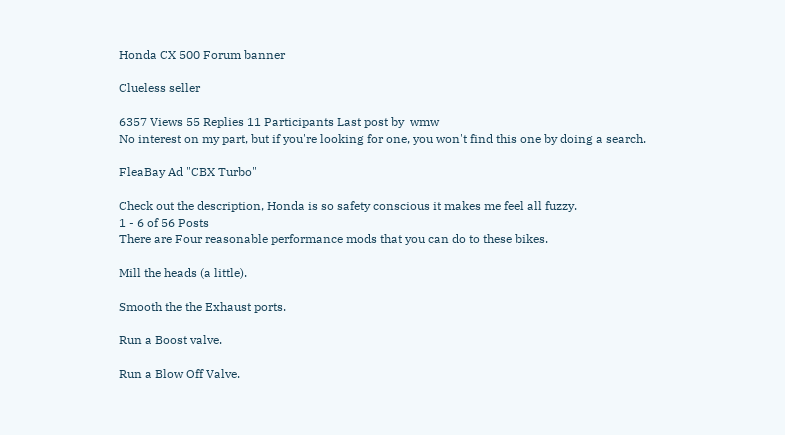Honda CX 500 Forum banner

Clueless seller

6357 Views 55 Replies 11 Participants Last post by  wmw
No interest on my part, but if you're looking for one, you won't find this one by doing a search.

FleaBay Ad "CBX Turbo"

Check out the description, Honda is so safety conscious it makes me feel all fuzzy.
1 - 6 of 56 Posts
There are Four reasonable performance mods that you can do to these bikes.

Mill the heads (a little).

Smooth the the Exhaust ports.

Run a Boost valve.

Run a Blow Off Valve.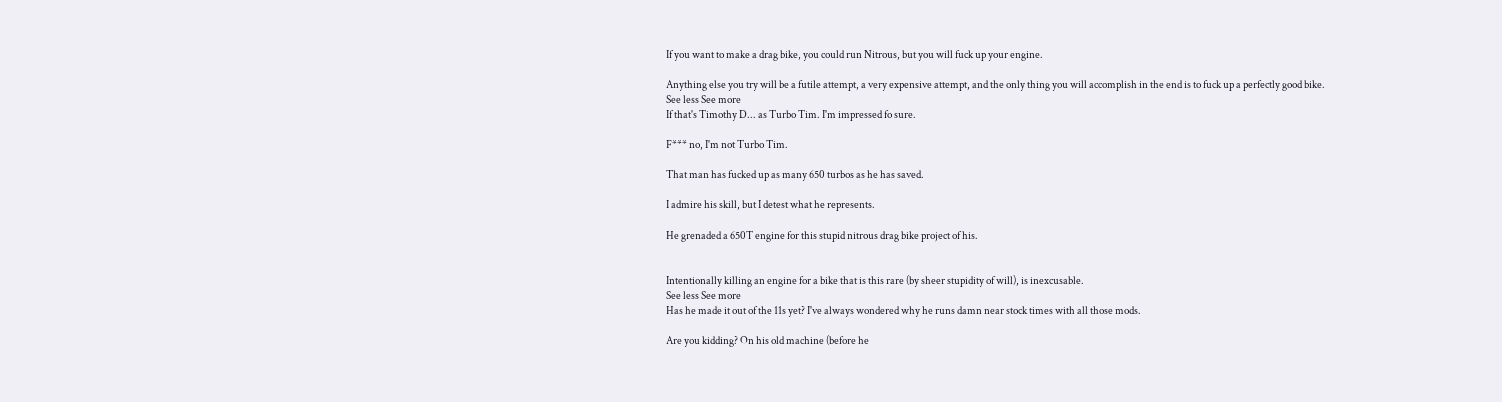If you want to make a drag bike, you could run Nitrous, but you will fuck up your engine.

Anything else you try will be a futile attempt, a very expensive attempt, and the only thing you will accomplish in the end is to fuck up a perfectly good bike.
See less See more
If that's Timothy D... as Turbo Tim. I'm impressed fo sure.

F*** no, I'm not Turbo Tim.

That man has fucked up as many 650 turbos as he has saved.

I admire his skill, but I detest what he represents.

He grenaded a 650T engine for this stupid nitrous drag bike project of his.


Intentionally killing an engine for a bike that is this rare (by sheer stupidity of will), is inexcusable.
See less See more
Has he made it out of the 11s yet? I've always wondered why he runs damn near stock times with all those mods.

Are you kidding? On his old machine (before he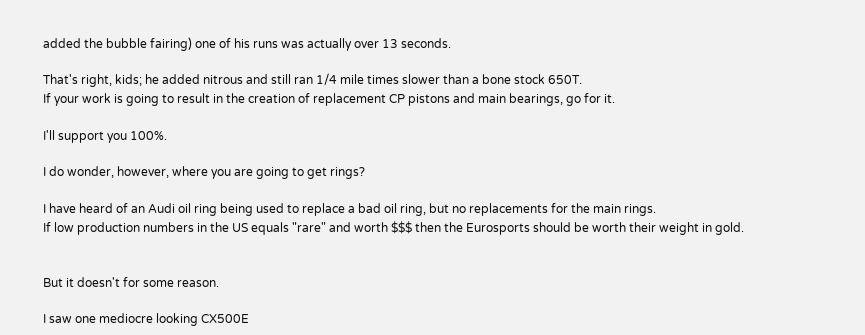added the bubble fairing) one of his runs was actually over 13 seconds.

That's right, kids; he added nitrous and still ran 1/4 mile times slower than a bone stock 650T.
If your work is going to result in the creation of replacement CP pistons and main bearings, go for it.

I'll support you 100%.

I do wonder, however, where you are going to get rings?

I have heard of an Audi oil ring being used to replace a bad oil ring, but no replacements for the main rings.
If low production numbers in the US equals "rare" and worth $$$ then the Eurosports should be worth their weight in gold.


But it doesn't for some reason.

I saw one mediocre looking CX500E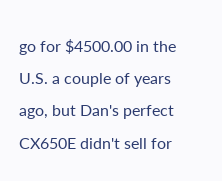go for $4500.00 in the U.S. a couple of years ago, but Dan's perfect CX650E didn't sell for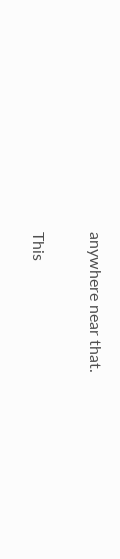anywhere near that.

This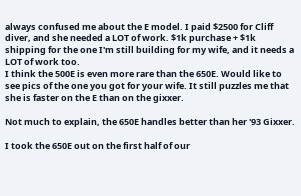always confused me about the E model. I paid $2500 for Cliff diver, and she needed a LOT of work. $1k purchase + $1k shipping for the one I'm still building for my wife, and it needs a LOT of work too.
I think the 500E is even more rare than the 650E. Would like to see pics of the one you got for your wife. It still puzzles me that she is faster on the E than on the gixxer.

Not much to explain, the 650E handles better than her '93 Gixxer.

I took the 650E out on the first half of our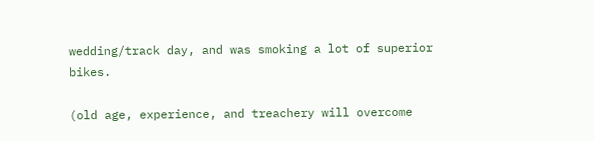wedding/track day, and was smoking a lot of superior bikes.

(old age, experience, and treachery will overcome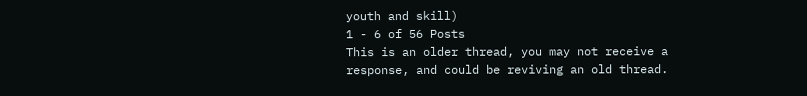youth and skill)
1 - 6 of 56 Posts
This is an older thread, you may not receive a response, and could be reviving an old thread.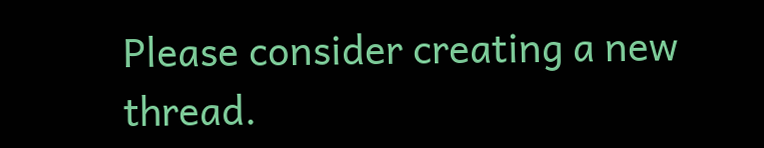Please consider creating a new thread.